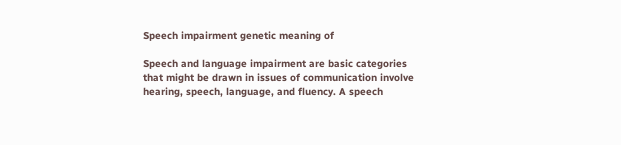Speech impairment genetic meaning of

Speech and language impairment are basic categories that might be drawn in issues of communication involve hearing, speech, language, and fluency. A speech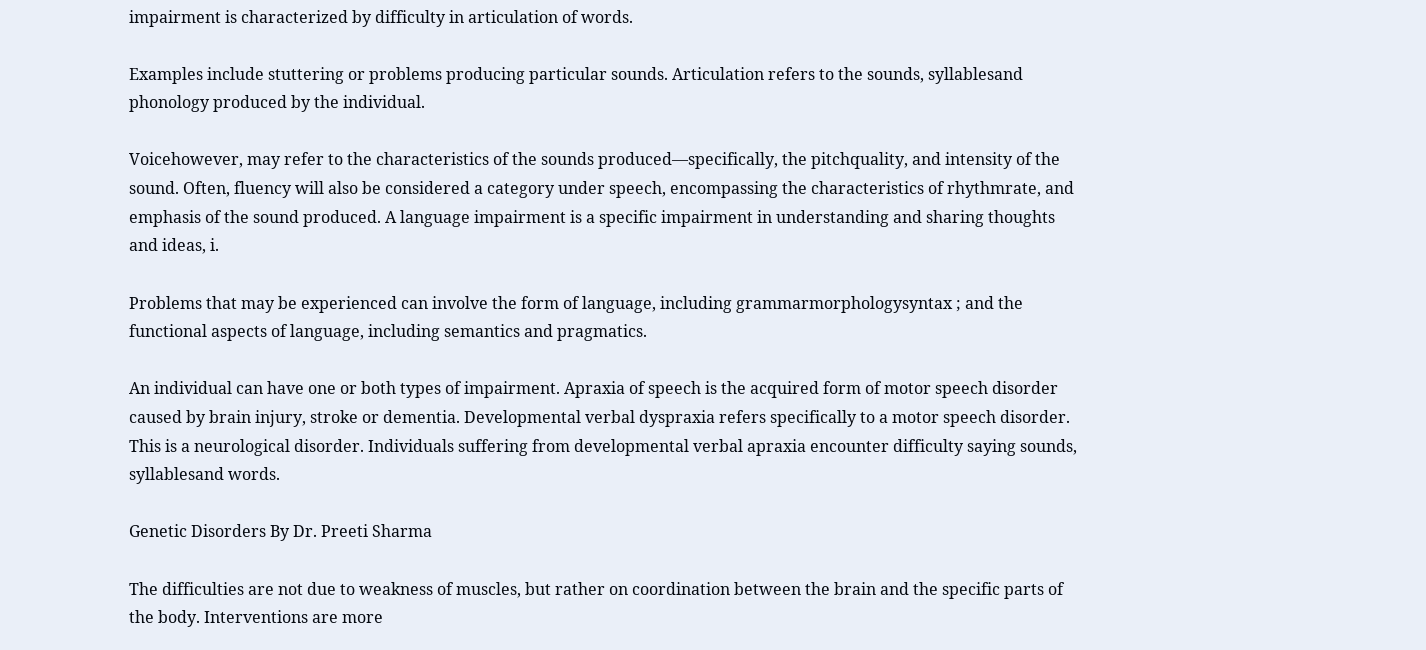impairment is characterized by difficulty in articulation of words.

Examples include stuttering or problems producing particular sounds. Articulation refers to the sounds, syllablesand phonology produced by the individual.

Voicehowever, may refer to the characteristics of the sounds produced—specifically, the pitchquality, and intensity of the sound. Often, fluency will also be considered a category under speech, encompassing the characteristics of rhythmrate, and emphasis of the sound produced. A language impairment is a specific impairment in understanding and sharing thoughts and ideas, i.

Problems that may be experienced can involve the form of language, including grammarmorphologysyntax ; and the functional aspects of language, including semantics and pragmatics.

An individual can have one or both types of impairment. Apraxia of speech is the acquired form of motor speech disorder caused by brain injury, stroke or dementia. Developmental verbal dyspraxia refers specifically to a motor speech disorder. This is a neurological disorder. Individuals suffering from developmental verbal apraxia encounter difficulty saying sounds, syllablesand words.

Genetic Disorders By Dr. Preeti Sharma

The difficulties are not due to weakness of muscles, but rather on coordination between the brain and the specific parts of the body. Interventions are more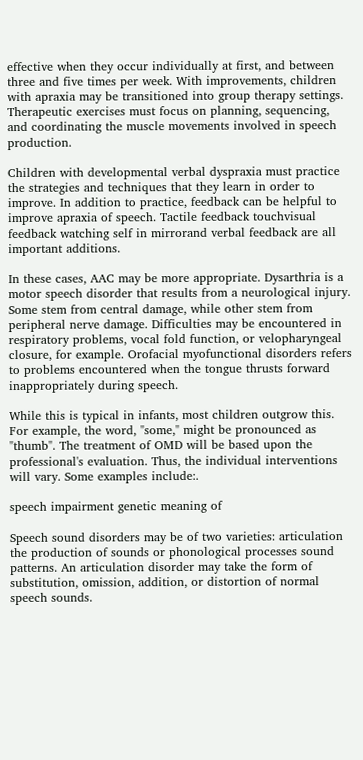effective when they occur individually at first, and between three and five times per week. With improvements, children with apraxia may be transitioned into group therapy settings. Therapeutic exercises must focus on planning, sequencing, and coordinating the muscle movements involved in speech production.

Children with developmental verbal dyspraxia must practice the strategies and techniques that they learn in order to improve. In addition to practice, feedback can be helpful to improve apraxia of speech. Tactile feedback touchvisual feedback watching self in mirrorand verbal feedback are all important additions.

In these cases, AAC may be more appropriate. Dysarthria is a motor speech disorder that results from a neurological injury. Some stem from central damage, while other stem from peripheral nerve damage. Difficulties may be encountered in respiratory problems, vocal fold function, or velopharyngeal closure, for example. Orofacial myofunctional disorders refers to problems encountered when the tongue thrusts forward inappropriately during speech.

While this is typical in infants, most children outgrow this. For example, the word, "some," might be pronounced as "thumb". The treatment of OMD will be based upon the professional's evaluation. Thus, the individual interventions will vary. Some examples include:.

speech impairment genetic meaning of

Speech sound disorders may be of two varieties: articulation the production of sounds or phonological processes sound patterns. An articulation disorder may take the form of substitution, omission, addition, or distortion of normal speech sounds.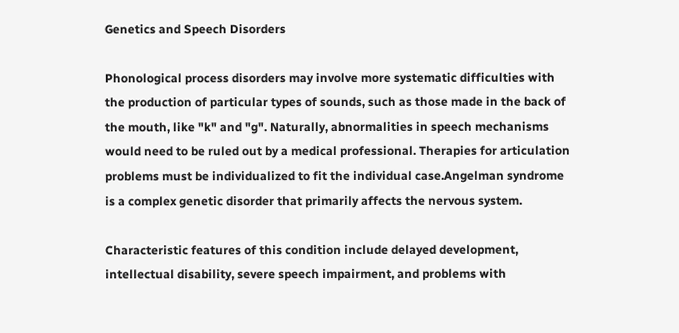Genetics and Speech Disorders

Phonological process disorders may involve more systematic difficulties with the production of particular types of sounds, such as those made in the back of the mouth, like "k" and "g". Naturally, abnormalities in speech mechanisms would need to be ruled out by a medical professional. Therapies for articulation problems must be individualized to fit the individual case.Angelman syndrome is a complex genetic disorder that primarily affects the nervous system.

Characteristic features of this condition include delayed development, intellectual disability, severe speech impairment, and problems with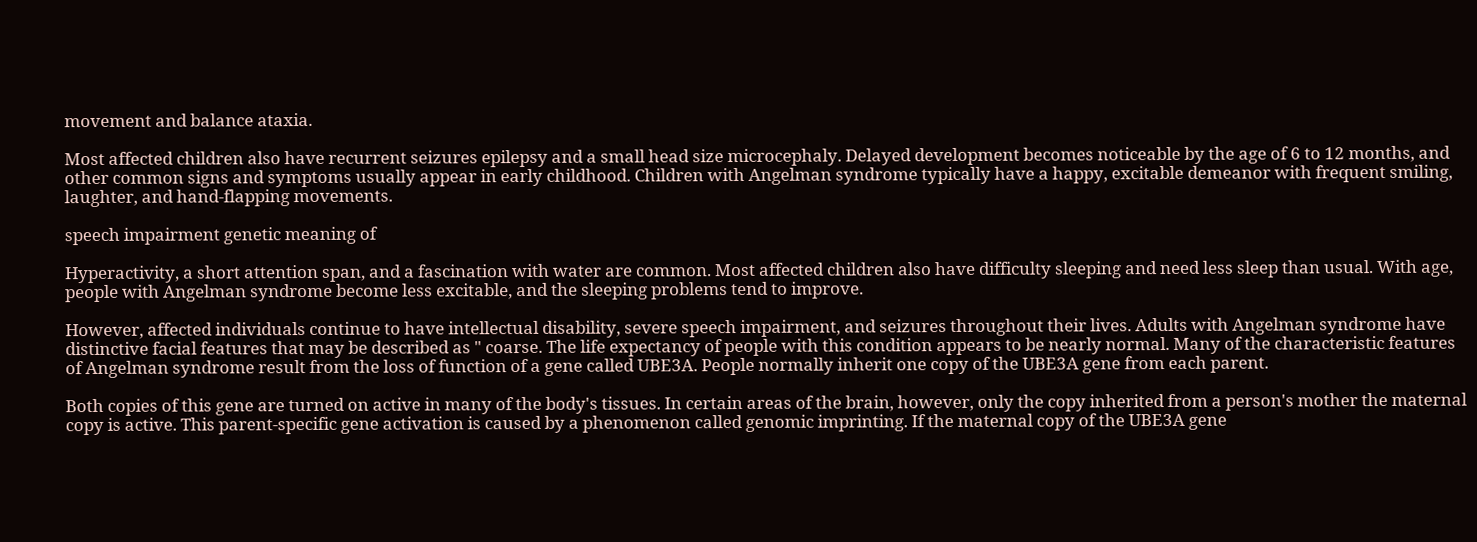movement and balance ataxia.

Most affected children also have recurrent seizures epilepsy and a small head size microcephaly. Delayed development becomes noticeable by the age of 6 to 12 months, and other common signs and symptoms usually appear in early childhood. Children with Angelman syndrome typically have a happy, excitable demeanor with frequent smiling, laughter, and hand-flapping movements.

speech impairment genetic meaning of

Hyperactivity, a short attention span, and a fascination with water are common. Most affected children also have difficulty sleeping and need less sleep than usual. With age, people with Angelman syndrome become less excitable, and the sleeping problems tend to improve.

However, affected individuals continue to have intellectual disability, severe speech impairment, and seizures throughout their lives. Adults with Angelman syndrome have distinctive facial features that may be described as " coarse. The life expectancy of people with this condition appears to be nearly normal. Many of the characteristic features of Angelman syndrome result from the loss of function of a gene called UBE3A. People normally inherit one copy of the UBE3A gene from each parent.

Both copies of this gene are turned on active in many of the body's tissues. In certain areas of the brain, however, only the copy inherited from a person's mother the maternal copy is active. This parent-specific gene activation is caused by a phenomenon called genomic imprinting. If the maternal copy of the UBE3A gene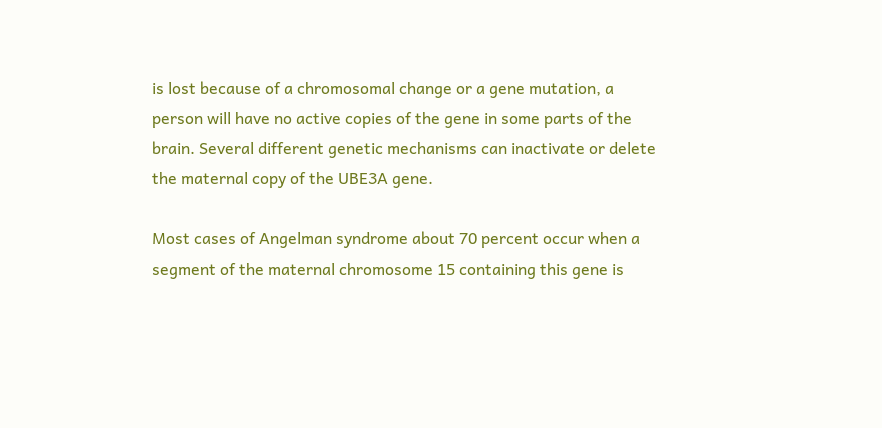is lost because of a chromosomal change or a gene mutation, a person will have no active copies of the gene in some parts of the brain. Several different genetic mechanisms can inactivate or delete the maternal copy of the UBE3A gene.

Most cases of Angelman syndrome about 70 percent occur when a segment of the maternal chromosome 15 containing this gene is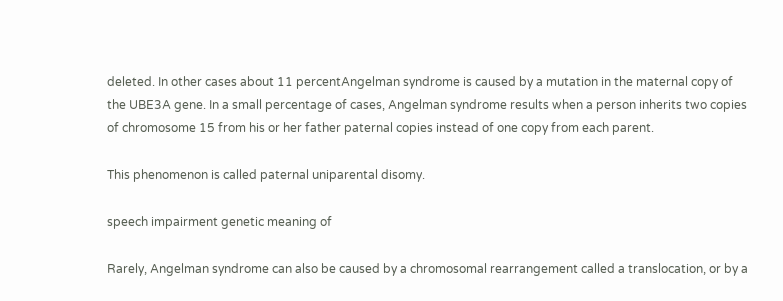deleted. In other cases about 11 percentAngelman syndrome is caused by a mutation in the maternal copy of the UBE3A gene. In a small percentage of cases, Angelman syndrome results when a person inherits two copies of chromosome 15 from his or her father paternal copies instead of one copy from each parent.

This phenomenon is called paternal uniparental disomy.

speech impairment genetic meaning of

Rarely, Angelman syndrome can also be caused by a chromosomal rearrangement called a translocation, or by a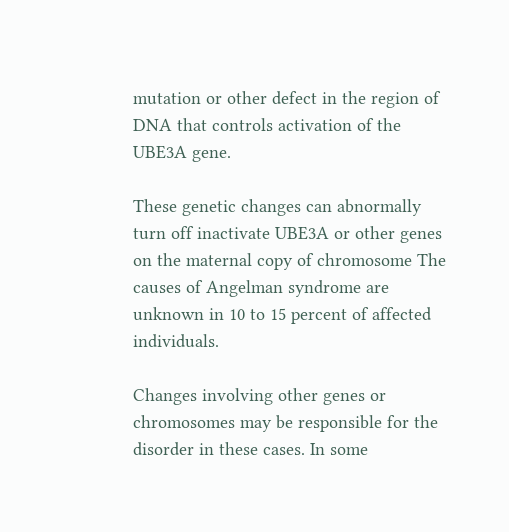mutation or other defect in the region of DNA that controls activation of the UBE3A gene.

These genetic changes can abnormally turn off inactivate UBE3A or other genes on the maternal copy of chromosome The causes of Angelman syndrome are unknown in 10 to 15 percent of affected individuals.

Changes involving other genes or chromosomes may be responsible for the disorder in these cases. In some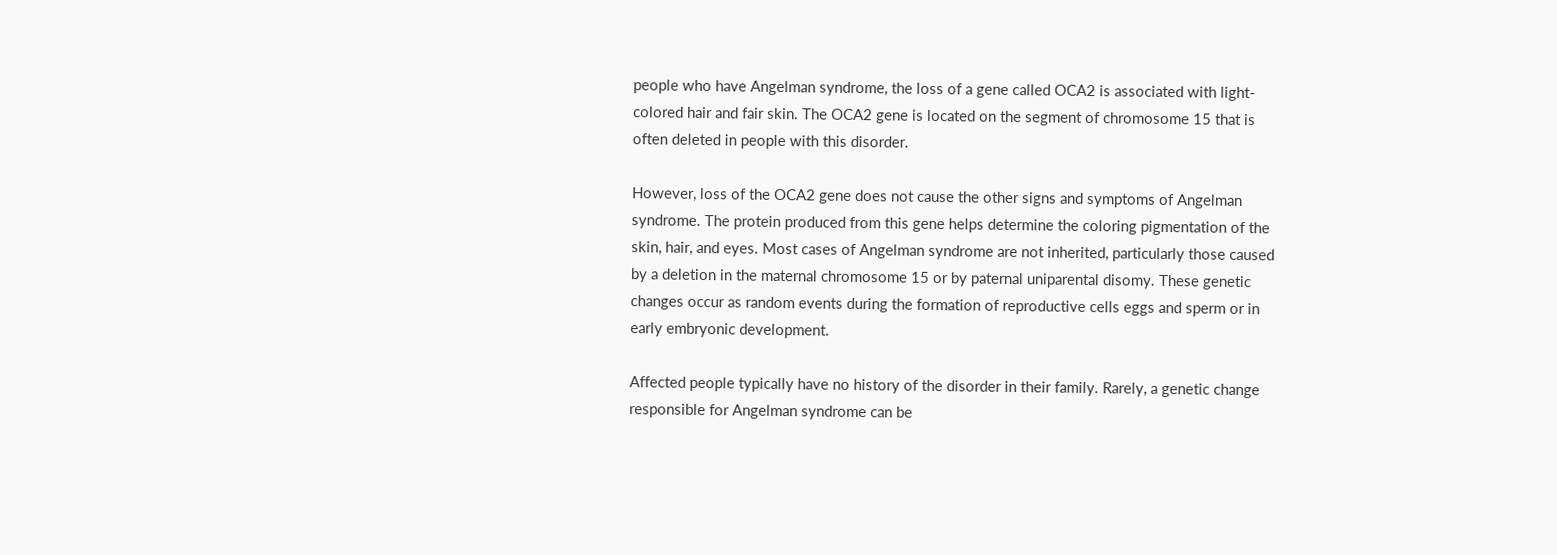people who have Angelman syndrome, the loss of a gene called OCA2 is associated with light-colored hair and fair skin. The OCA2 gene is located on the segment of chromosome 15 that is often deleted in people with this disorder.

However, loss of the OCA2 gene does not cause the other signs and symptoms of Angelman syndrome. The protein produced from this gene helps determine the coloring pigmentation of the skin, hair, and eyes. Most cases of Angelman syndrome are not inherited, particularly those caused by a deletion in the maternal chromosome 15 or by paternal uniparental disomy. These genetic changes occur as random events during the formation of reproductive cells eggs and sperm or in early embryonic development.

Affected people typically have no history of the disorder in their family. Rarely, a genetic change responsible for Angelman syndrome can be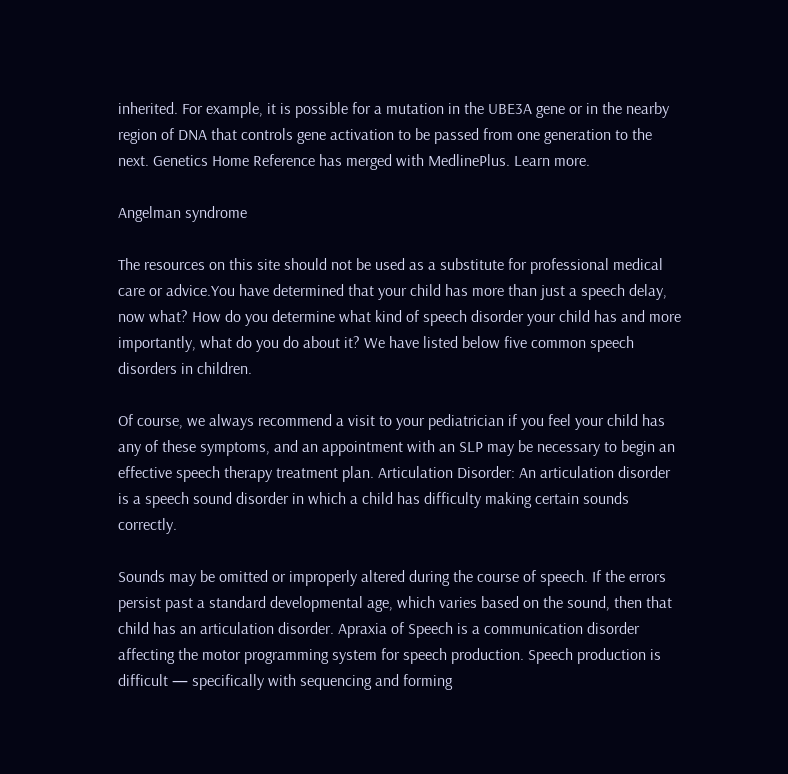inherited. For example, it is possible for a mutation in the UBE3A gene or in the nearby region of DNA that controls gene activation to be passed from one generation to the next. Genetics Home Reference has merged with MedlinePlus. Learn more.

Angelman syndrome

The resources on this site should not be used as a substitute for professional medical care or advice.You have determined that your child has more than just a speech delay, now what? How do you determine what kind of speech disorder your child has and more importantly, what do you do about it? We have listed below five common speech disorders in children.

Of course, we always recommend a visit to your pediatrician if you feel your child has any of these symptoms, and an appointment with an SLP may be necessary to begin an effective speech therapy treatment plan. Articulation Disorder: An articulation disorder is a speech sound disorder in which a child has difficulty making certain sounds correctly.

Sounds may be omitted or improperly altered during the course of speech. If the errors persist past a standard developmental age, which varies based on the sound, then that child has an articulation disorder. Apraxia of Speech is a communication disorder affecting the motor programming system for speech production. Speech production is difficult — specifically with sequencing and forming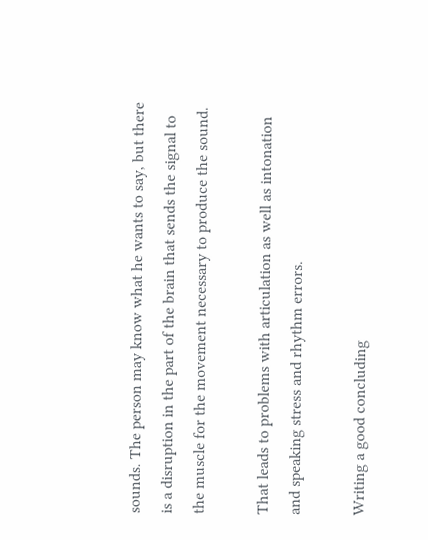sounds. The person may know what he wants to say, but there is a disruption in the part of the brain that sends the signal to the muscle for the movement necessary to produce the sound.

That leads to problems with articulation as well as intonation and speaking stress and rhythm errors.

Writing a good concluding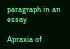paragraph in an essay

Apraxia of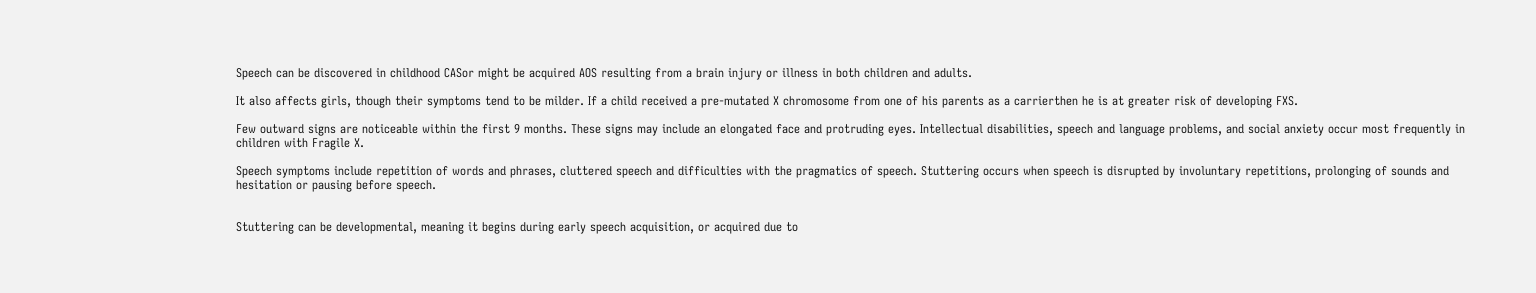Speech can be discovered in childhood CASor might be acquired AOS resulting from a brain injury or illness in both children and adults.

It also affects girls, though their symptoms tend to be milder. If a child received a pre-mutated X chromosome from one of his parents as a carrierthen he is at greater risk of developing FXS.

Few outward signs are noticeable within the first 9 months. These signs may include an elongated face and protruding eyes. Intellectual disabilities, speech and language problems, and social anxiety occur most frequently in children with Fragile X.

Speech symptoms include repetition of words and phrases, cluttered speech and difficulties with the pragmatics of speech. Stuttering occurs when speech is disrupted by involuntary repetitions, prolonging of sounds and hesitation or pausing before speech.


Stuttering can be developmental, meaning it begins during early speech acquisition, or acquired due to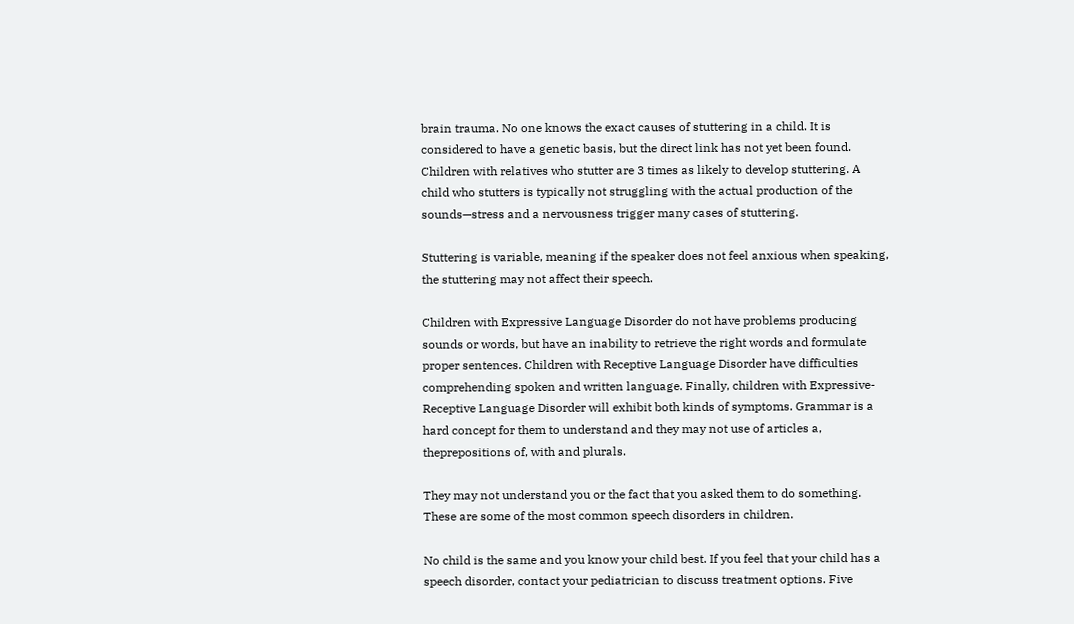brain trauma. No one knows the exact causes of stuttering in a child. It is considered to have a genetic basis, but the direct link has not yet been found. Children with relatives who stutter are 3 times as likely to develop stuttering. A child who stutters is typically not struggling with the actual production of the sounds—stress and a nervousness trigger many cases of stuttering.

Stuttering is variable, meaning if the speaker does not feel anxious when speaking, the stuttering may not affect their speech.

Children with Expressive Language Disorder do not have problems producing sounds or words, but have an inability to retrieve the right words and formulate proper sentences. Children with Receptive Language Disorder have difficulties comprehending spoken and written language. Finally, children with Expressive-Receptive Language Disorder will exhibit both kinds of symptoms. Grammar is a hard concept for them to understand and they may not use of articles a, theprepositions of, with and plurals.

They may not understand you or the fact that you asked them to do something. These are some of the most common speech disorders in children.

No child is the same and you know your child best. If you feel that your child has a speech disorder, contact your pediatrician to discuss treatment options. Five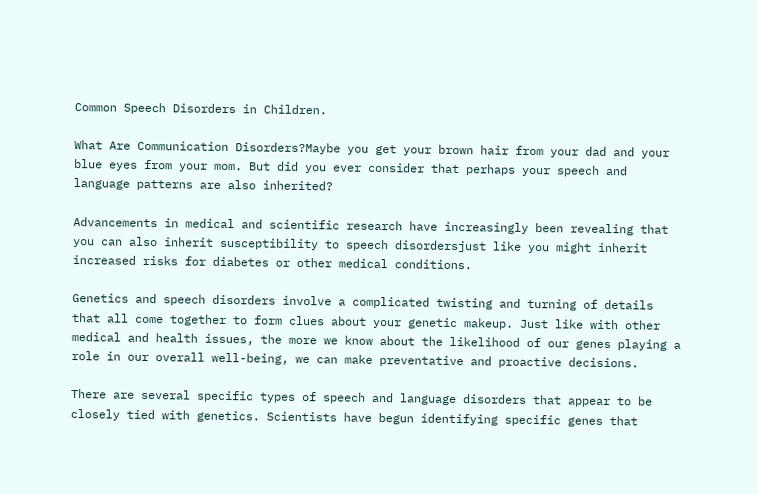Common Speech Disorders in Children.

What Are Communication Disorders?Maybe you get your brown hair from your dad and your blue eyes from your mom. But did you ever consider that perhaps your speech and language patterns are also inherited?

Advancements in medical and scientific research have increasingly been revealing that you can also inherit susceptibility to speech disordersjust like you might inherit increased risks for diabetes or other medical conditions.

Genetics and speech disorders involve a complicated twisting and turning of details that all come together to form clues about your genetic makeup. Just like with other medical and health issues, the more we know about the likelihood of our genes playing a role in our overall well-being, we can make preventative and proactive decisions.

There are several specific types of speech and language disorders that appear to be closely tied with genetics. Scientists have begun identifying specific genes that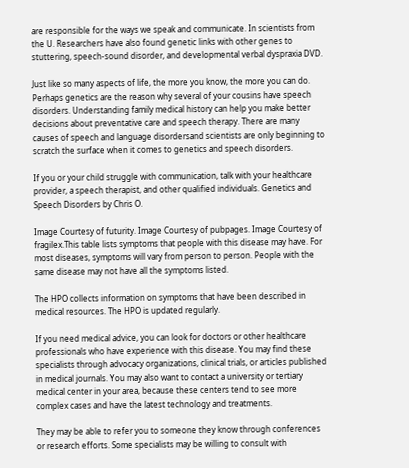are responsible for the ways we speak and communicate. In scientists from the U. Researchers have also found genetic links with other genes to stuttering, speech-sound disorder, and developmental verbal dyspraxia DVD.

Just like so many aspects of life, the more you know, the more you can do. Perhaps genetics are the reason why several of your cousins have speech disorders. Understanding family medical history can help you make better decisions about preventative care and speech therapy. There are many causes of speech and language disordersand scientists are only beginning to scratch the surface when it comes to genetics and speech disorders.

If you or your child struggle with communication, talk with your healthcare provider, a speech therapist, and other qualified individuals. Genetics and Speech Disorders by Chris O.

Image Courtesy of futurity. Image Courtesy of pubpages. Image Courtesy of fragilex.This table lists symptoms that people with this disease may have. For most diseases, symptoms will vary from person to person. People with the same disease may not have all the symptoms listed.

The HPO collects information on symptoms that have been described in medical resources. The HPO is updated regularly.

If you need medical advice, you can look for doctors or other healthcare professionals who have experience with this disease. You may find these specialists through advocacy organizations, clinical trials, or articles published in medical journals. You may also want to contact a university or tertiary medical center in your area, because these centers tend to see more complex cases and have the latest technology and treatments.

They may be able to refer you to someone they know through conferences or research efforts. Some specialists may be willing to consult with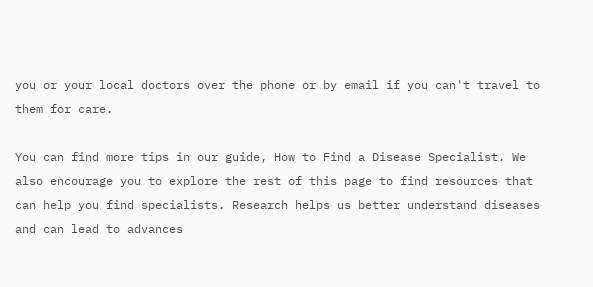you or your local doctors over the phone or by email if you can't travel to them for care.

You can find more tips in our guide, How to Find a Disease Specialist. We also encourage you to explore the rest of this page to find resources that can help you find specialists. Research helps us better understand diseases and can lead to advances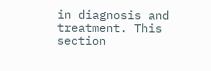in diagnosis and treatment. This section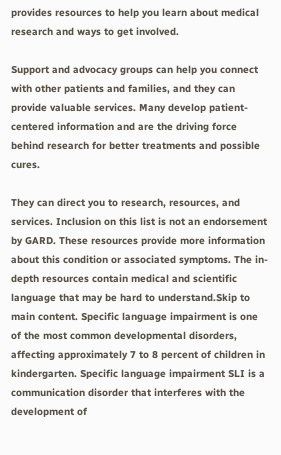provides resources to help you learn about medical research and ways to get involved.

Support and advocacy groups can help you connect with other patients and families, and they can provide valuable services. Many develop patient-centered information and are the driving force behind research for better treatments and possible cures.

They can direct you to research, resources, and services. Inclusion on this list is not an endorsement by GARD. These resources provide more information about this condition or associated symptoms. The in-depth resources contain medical and scientific language that may be hard to understand.Skip to main content. Specific language impairment is one of the most common developmental disorders, affecting approximately 7 to 8 percent of children in kindergarten. Specific language impairment SLI is a communication disorder that interferes with the development of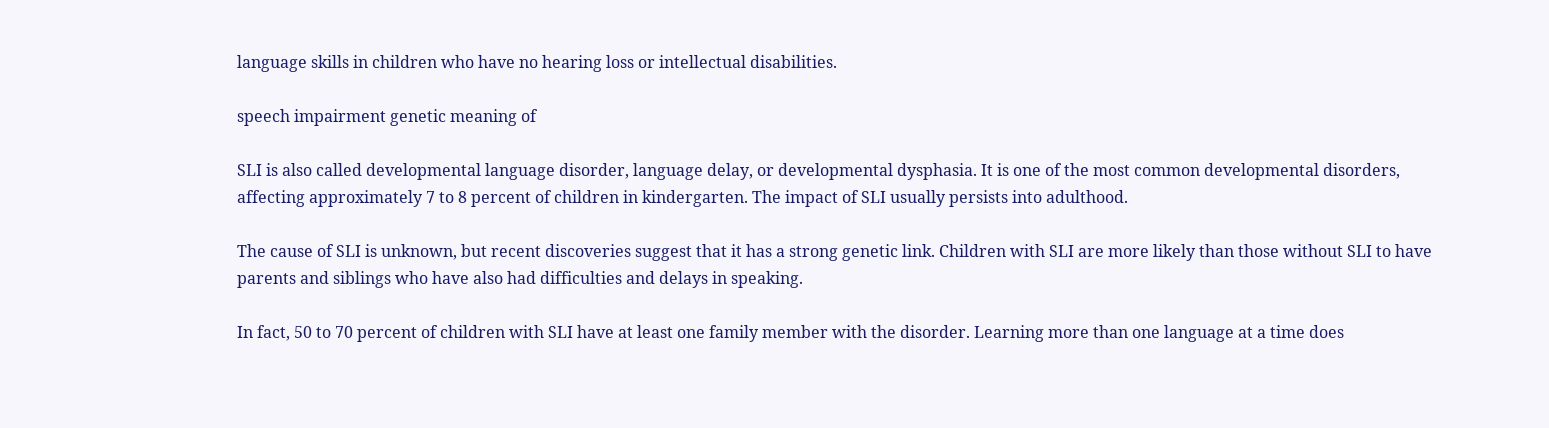language skills in children who have no hearing loss or intellectual disabilities.

speech impairment genetic meaning of

SLI is also called developmental language disorder, language delay, or developmental dysphasia. It is one of the most common developmental disorders, affecting approximately 7 to 8 percent of children in kindergarten. The impact of SLI usually persists into adulthood.

The cause of SLI is unknown, but recent discoveries suggest that it has a strong genetic link. Children with SLI are more likely than those without SLI to have parents and siblings who have also had difficulties and delays in speaking.

In fact, 50 to 70 percent of children with SLI have at least one family member with the disorder. Learning more than one language at a time does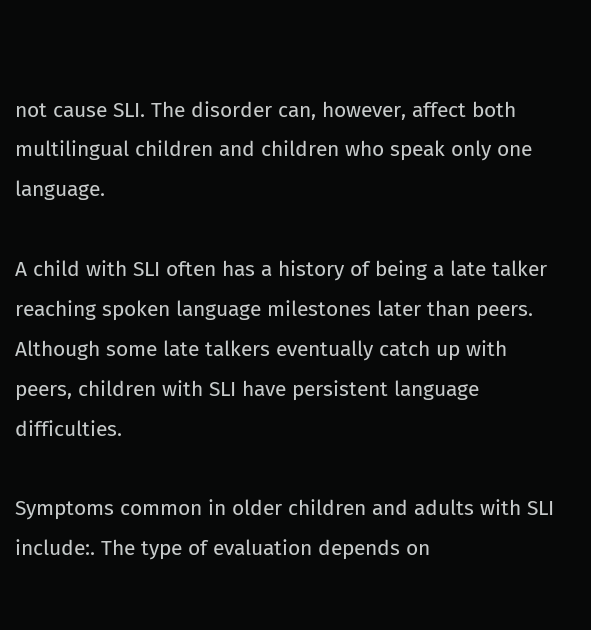not cause SLI. The disorder can, however, affect both multilingual children and children who speak only one language.

A child with SLI often has a history of being a late talker reaching spoken language milestones later than peers. Although some late talkers eventually catch up with peers, children with SLI have persistent language difficulties.

Symptoms common in older children and adults with SLI include:. The type of evaluation depends on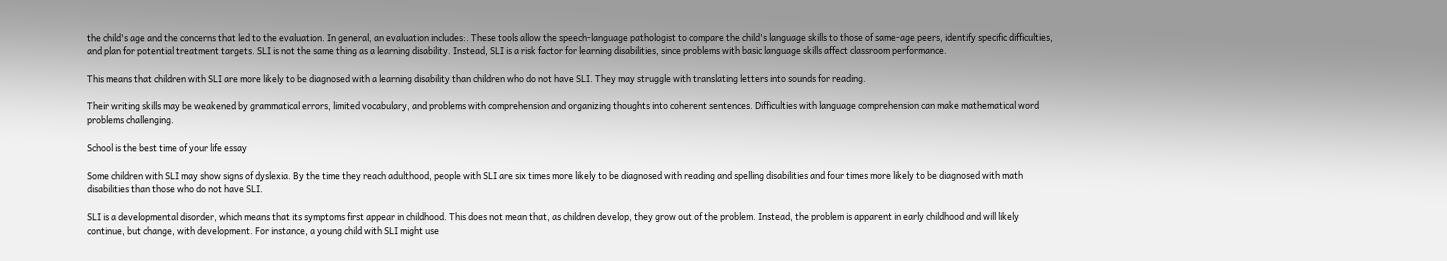the child's age and the concerns that led to the evaluation. In general, an evaluation includes:. These tools allow the speech-language pathologist to compare the child's language skills to those of same-age peers, identify specific difficulties, and plan for potential treatment targets. SLI is not the same thing as a learning disability. Instead, SLI is a risk factor for learning disabilities, since problems with basic language skills affect classroom performance.

This means that children with SLI are more likely to be diagnosed with a learning disability than children who do not have SLI. They may struggle with translating letters into sounds for reading.

Their writing skills may be weakened by grammatical errors, limited vocabulary, and problems with comprehension and organizing thoughts into coherent sentences. Difficulties with language comprehension can make mathematical word problems challenging.

School is the best time of your life essay

Some children with SLI may show signs of dyslexia. By the time they reach adulthood, people with SLI are six times more likely to be diagnosed with reading and spelling disabilities and four times more likely to be diagnosed with math disabilities than those who do not have SLI.

SLI is a developmental disorder, which means that its symptoms first appear in childhood. This does not mean that, as children develop, they grow out of the problem. Instead, the problem is apparent in early childhood and will likely continue, but change, with development. For instance, a young child with SLI might use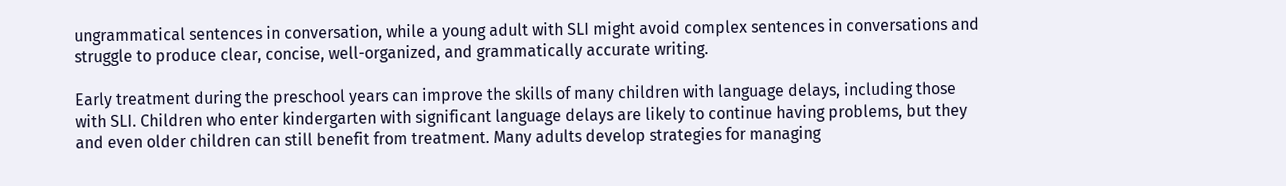ungrammatical sentences in conversation, while a young adult with SLI might avoid complex sentences in conversations and struggle to produce clear, concise, well-organized, and grammatically accurate writing.

Early treatment during the preschool years can improve the skills of many children with language delays, including those with SLI. Children who enter kindergarten with significant language delays are likely to continue having problems, but they and even older children can still benefit from treatment. Many adults develop strategies for managing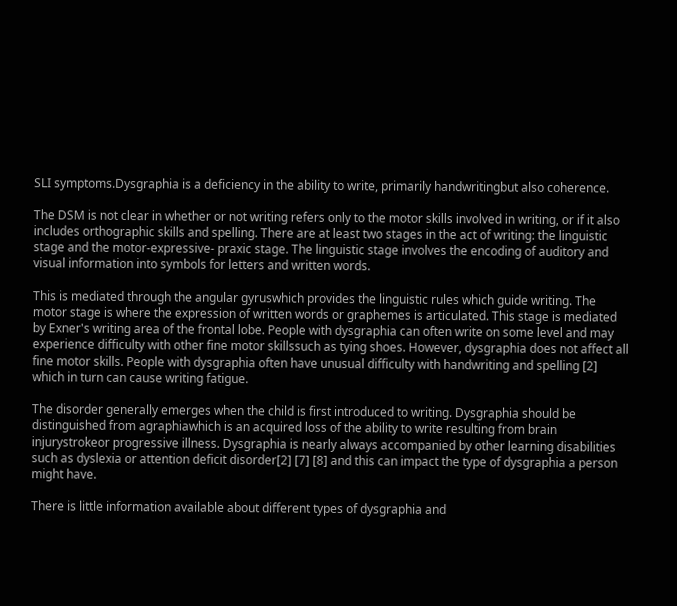SLI symptoms.Dysgraphia is a deficiency in the ability to write, primarily handwritingbut also coherence.

The DSM is not clear in whether or not writing refers only to the motor skills involved in writing, or if it also includes orthographic skills and spelling. There are at least two stages in the act of writing: the linguistic stage and the motor-expressive- praxic stage. The linguistic stage involves the encoding of auditory and visual information into symbols for letters and written words.

This is mediated through the angular gyruswhich provides the linguistic rules which guide writing. The motor stage is where the expression of written words or graphemes is articulated. This stage is mediated by Exner's writing area of the frontal lobe. People with dysgraphia can often write on some level and may experience difficulty with other fine motor skillssuch as tying shoes. However, dysgraphia does not affect all fine motor skills. People with dysgraphia often have unusual difficulty with handwriting and spelling [2] which in turn can cause writing fatigue.

The disorder generally emerges when the child is first introduced to writing. Dysgraphia should be distinguished from agraphiawhich is an acquired loss of the ability to write resulting from brain injurystrokeor progressive illness. Dysgraphia is nearly always accompanied by other learning disabilities such as dyslexia or attention deficit disorder[2] [7] [8] and this can impact the type of dysgraphia a person might have.

There is little information available about different types of dysgraphia and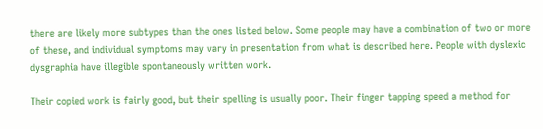there are likely more subtypes than the ones listed below. Some people may have a combination of two or more of these, and individual symptoms may vary in presentation from what is described here. People with dyslexic dysgraphia have illegible spontaneously written work.

Their copied work is fairly good, but their spelling is usually poor. Their finger tapping speed a method for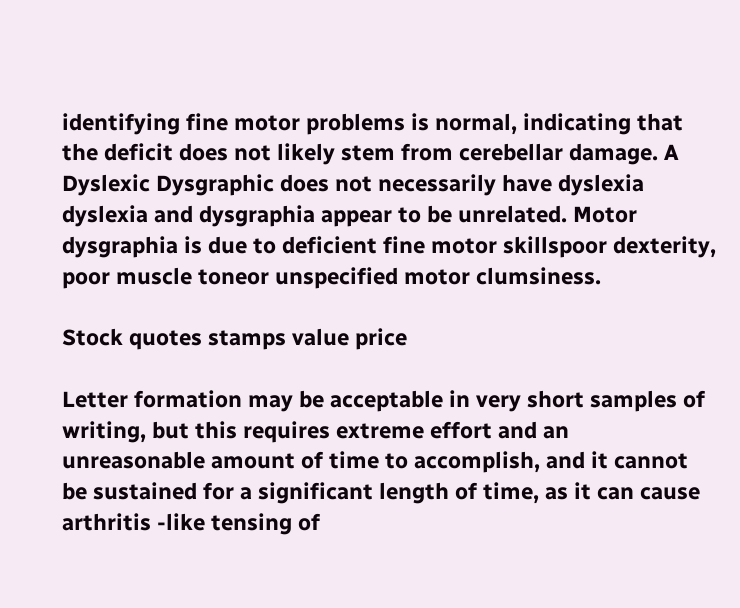identifying fine motor problems is normal, indicating that the deficit does not likely stem from cerebellar damage. A Dyslexic Dysgraphic does not necessarily have dyslexia dyslexia and dysgraphia appear to be unrelated. Motor dysgraphia is due to deficient fine motor skillspoor dexterity, poor muscle toneor unspecified motor clumsiness.

Stock quotes stamps value price

Letter formation may be acceptable in very short samples of writing, but this requires extreme effort and an unreasonable amount of time to accomplish, and it cannot be sustained for a significant length of time, as it can cause arthritis -like tensing of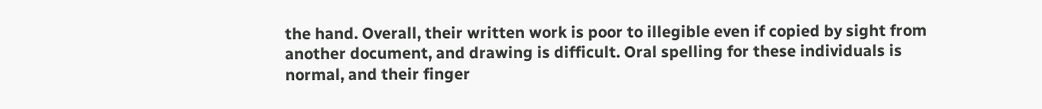the hand. Overall, their written work is poor to illegible even if copied by sight from another document, and drawing is difficult. Oral spelling for these individuals is normal, and their finger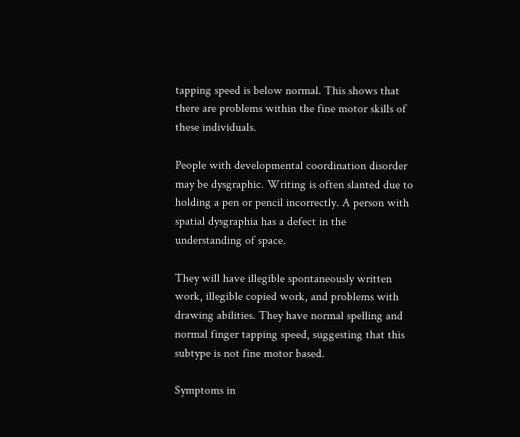tapping speed is below normal. This shows that there are problems within the fine motor skills of these individuals.

People with developmental coordination disorder may be dysgraphic. Writing is often slanted due to holding a pen or pencil incorrectly. A person with spatial dysgraphia has a defect in the understanding of space.

They will have illegible spontaneously written work, illegible copied work, and problems with drawing abilities. They have normal spelling and normal finger tapping speed, suggesting that this subtype is not fine motor based.

Symptoms in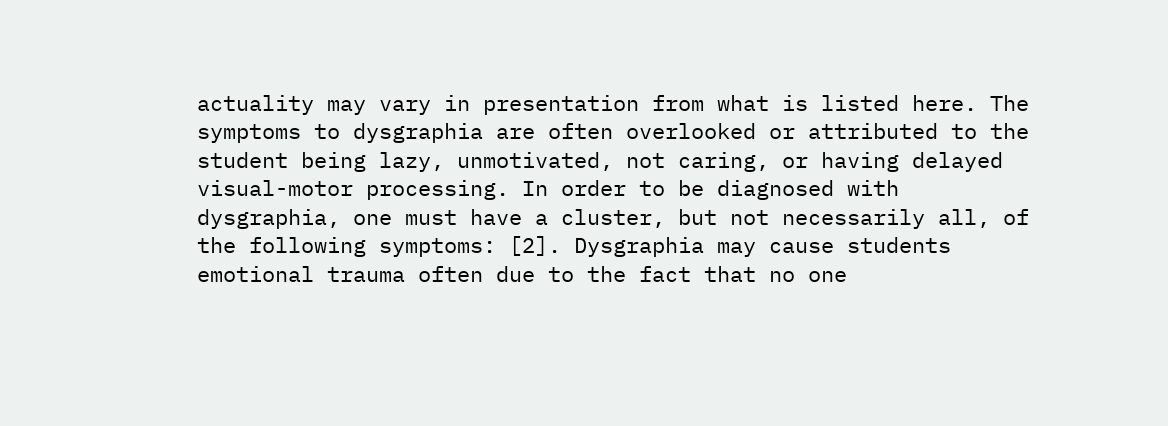actuality may vary in presentation from what is listed here. The symptoms to dysgraphia are often overlooked or attributed to the student being lazy, unmotivated, not caring, or having delayed visual-motor processing. In order to be diagnosed with dysgraphia, one must have a cluster, but not necessarily all, of the following symptoms: [2]. Dysgraphia may cause students emotional trauma often due to the fact that no one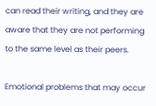can read their writing, and they are aware that they are not performing to the same level as their peers.

Emotional problems that may occur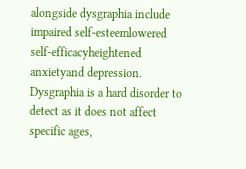alongside dysgraphia include impaired self-esteemlowered self-efficacyheightened anxietyand depression. Dysgraphia is a hard disorder to detect as it does not affect specific ages,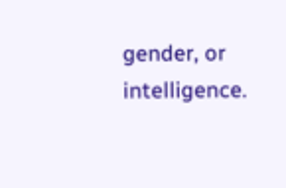gender, or intelligence.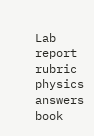Lab report rubric physics answers book